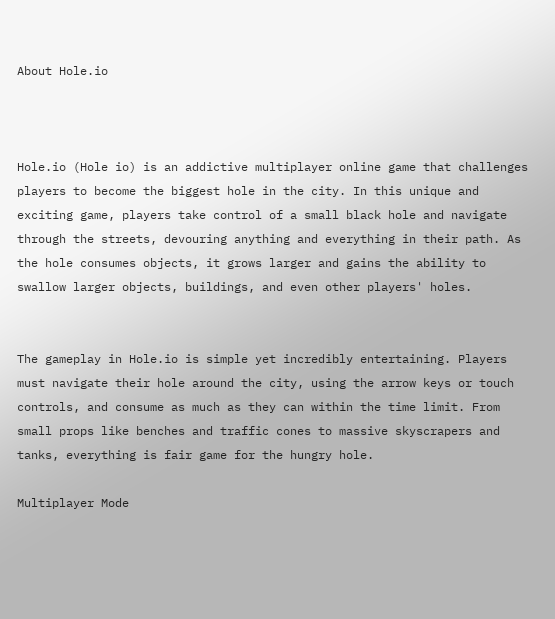About Hole.io



Hole.io (Hole io) is an addictive multiplayer online game that challenges players to become the biggest hole in the city. In this unique and exciting game, players take control of a small black hole and navigate through the streets, devouring anything and everything in their path. As the hole consumes objects, it grows larger and gains the ability to swallow larger objects, buildings, and even other players' holes.


The gameplay in Hole.io is simple yet incredibly entertaining. Players must navigate their hole around the city, using the arrow keys or touch controls, and consume as much as they can within the time limit. From small props like benches and traffic cones to massive skyscrapers and tanks, everything is fair game for the hungry hole.

Multiplayer Mode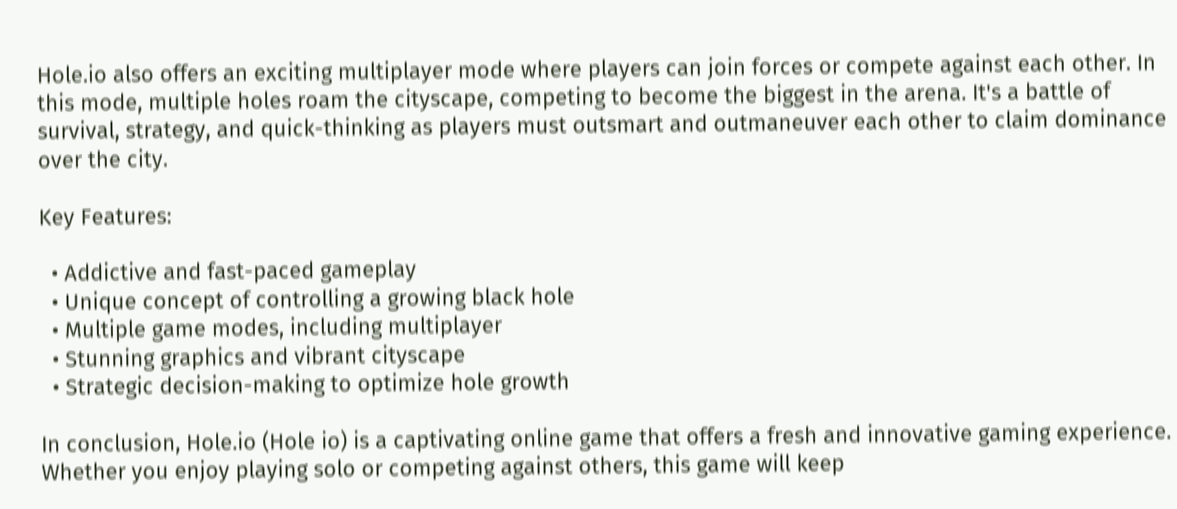Hole.io also offers an exciting multiplayer mode where players can join forces or compete against each other. In this mode, multiple holes roam the cityscape, competing to become the biggest in the arena. It's a battle of survival, strategy, and quick-thinking as players must outsmart and outmaneuver each other to claim dominance over the city.

Key Features:

  • Addictive and fast-paced gameplay
  • Unique concept of controlling a growing black hole
  • Multiple game modes, including multiplayer
  • Stunning graphics and vibrant cityscape
  • Strategic decision-making to optimize hole growth

In conclusion, Hole.io (Hole io) is a captivating online game that offers a fresh and innovative gaming experience. Whether you enjoy playing solo or competing against others, this game will keep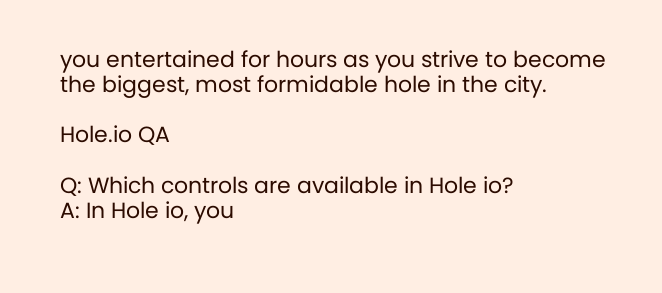you entertained for hours as you strive to become the biggest, most formidable hole in the city.

Hole.io QA

Q: Which controls are available in Hole io?
A: In Hole io, you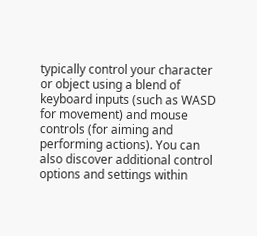typically control your character or object using a blend of keyboard inputs (such as WASD for movement) and mouse controls (for aiming and performing actions). You can also discover additional control options and settings within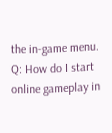the in-game menu.
Q: How do I start online gameplay in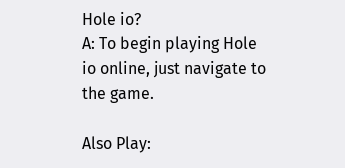Hole io?
A: To begin playing Hole io online, just navigate to the game.

Also Play: